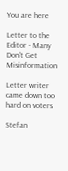You are here

Letter to the Editor - Many Don't Get Misinformation

Letter writer came down too hard on voters

Stefan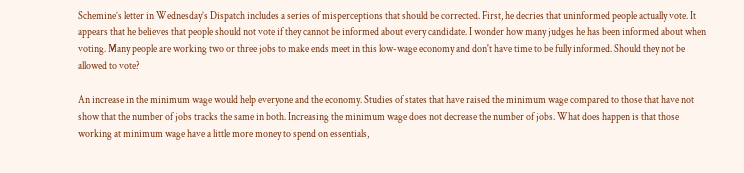Schemine’s letter in Wednesday’s Dispatch includes a series of misperceptions that should be corrected. First, he decries that uninformed people actually vote. It appears that he believes that people should not vote if they cannot be informed about every candidate. I wonder how many judges he has been informed about when voting. Many people are working two or three jobs to make ends meet in this low-wage economy and don't have time to be fully informed. Should they not be allowed to vote?

An increase in the minimum wage would help everyone and the economy. Studies of states that have raised the minimum wage compared to those that have not show that the number of jobs tracks the same in both. Increasing the minimum wage does not decrease the number of jobs. What does happen is that those working at minimum wage have a little more money to spend on essentials,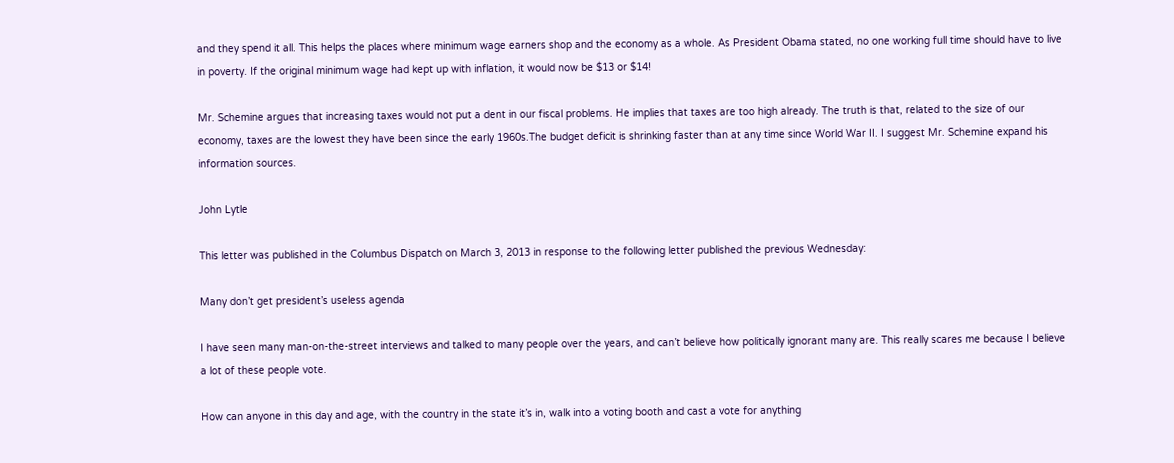and they spend it all. This helps the places where minimum wage earners shop and the economy as a whole. As President Obama stated, no one working full time should have to live in poverty. If the original minimum wage had kept up with inflation, it would now be $13 or $14!

Mr. Schemine argues that increasing taxes would not put a dent in our fiscal problems. He implies that taxes are too high already. The truth is that, related to the size of our economy, taxes are the lowest they have been since the early 1960s.The budget deficit is shrinking faster than at any time since World War II. I suggest Mr. Schemine expand his information sources.

John Lytle

This letter was published in the Columbus Dispatch on March 3, 2013 in response to the following letter published the previous Wednesday:

Many don’t get president’s useless agenda

I have seen many man-on-the-street interviews and talked to many people over the years, and can’t believe how politically ignorant many are. This really scares me because I believe a lot of these people vote.

How can anyone in this day and age, with the country in the state it’s in, walk into a voting booth and cast a vote for anything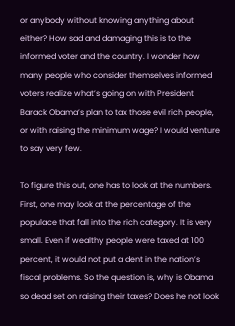or anybody without knowing anything about either? How sad and damaging this is to the informed voter and the country. I wonder how many people who consider themselves informed voters realize what’s going on with President Barack Obama’s plan to tax those evil rich people, or with raising the minimum wage? I would venture to say very few.

To figure this out, one has to look at the numbers. First, one may look at the percentage of the populace that fall into the rich category. It is very small. Even if wealthy people were taxed at 100 percent, it would not put a dent in the nation’s fiscal problems. So the question is, why is Obama so dead set on raising their taxes? Does he not look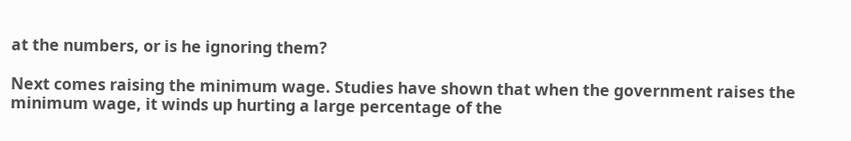at the numbers, or is he ignoring them?

Next comes raising the minimum wage. Studies have shown that when the government raises the minimum wage, it winds up hurting a large percentage of the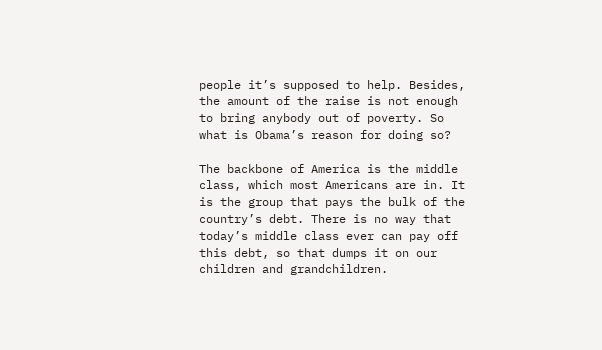people it’s supposed to help. Besides, the amount of the raise is not enough to bring anybody out of poverty. So what is Obama’s reason for doing so?

The backbone of America is the middle class, which most Americans are in. It is the group that pays the bulk of the country’s debt. There is no way that today’s middle class ever can pay off this debt, so that dumps it on our children and grandchildren.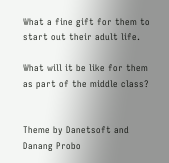What a fine gift for them to start out their adult life.

What will it be like for them as part of the middle class?


Theme by Danetsoft and Danang Probo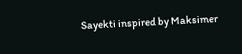Sayekti inspired by Maksimer